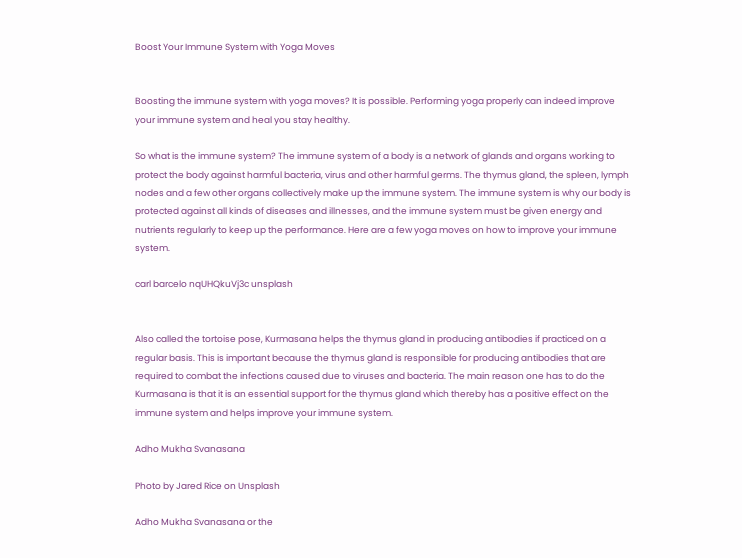Boost Your Immune System with Yoga Moves


Boosting the immune system with yoga moves? It is possible. Performing yoga properly can indeed improve your immune system and heal you stay healthy.

So what is the immune system? The immune system of a body is a network of glands and organs working to protect the body against harmful bacteria, virus and other harmful germs. The thymus gland, the spleen, lymph nodes and a few other organs collectively make up the immune system. The immune system is why our body is protected against all kinds of diseases and illnesses, and the immune system must be given energy and nutrients regularly to keep up the performance. Here are a few yoga moves on how to improve your immune system.

carl barcelo nqUHQkuVj3c unsplash


Also called the tortoise pose, Kurmasana helps the thymus gland in producing antibodies if practiced on a regular basis. This is important because the thymus gland is responsible for producing antibodies that are required to combat the infections caused due to viruses and bacteria. The main reason one has to do the Kurmasana is that it is an essential support for the thymus gland which thereby has a positive effect on the immune system and helps improve your immune system.

Adho Mukha Svanasana

Photo by Jared Rice on Unsplash

Adho Mukha Svanasana or the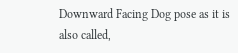Downward Facing Dog pose as it is also called,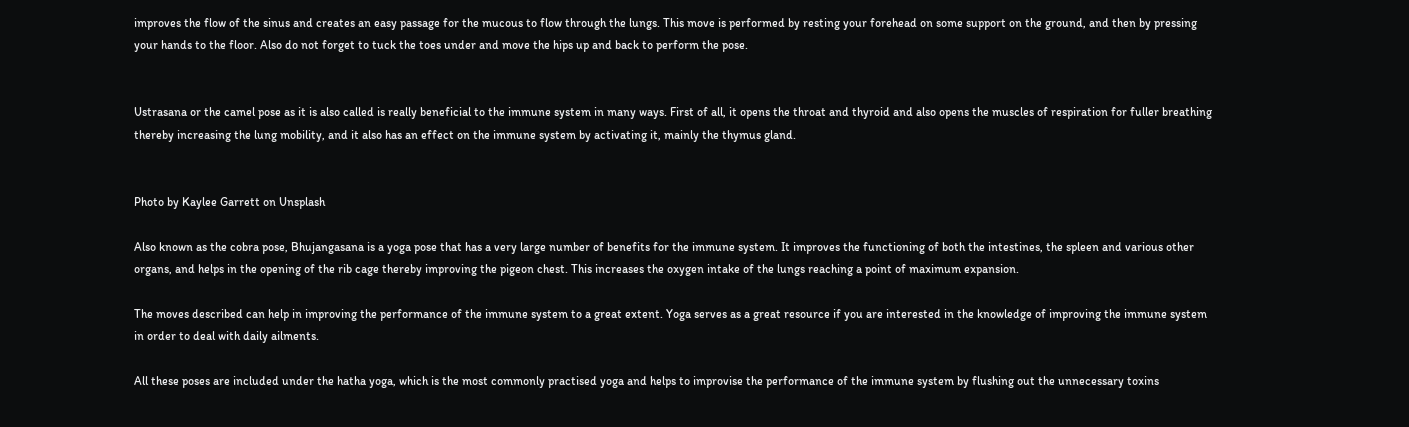improves the flow of the sinus and creates an easy passage for the mucous to flow through the lungs. This move is performed by resting your forehead on some support on the ground, and then by pressing your hands to the floor. Also do not forget to tuck the toes under and move the hips up and back to perform the pose.


Ustrasana or the camel pose as it is also called is really beneficial to the immune system in many ways. First of all, it opens the throat and thyroid and also opens the muscles of respiration for fuller breathing thereby increasing the lung mobility, and it also has an effect on the immune system by activating it, mainly the thymus gland.


Photo by Kaylee Garrett on Unsplash

Also known as the cobra pose, Bhujangasana is a yoga pose that has a very large number of benefits for the immune system. It improves the functioning of both the intestines, the spleen and various other organs, and helps in the opening of the rib cage thereby improving the pigeon chest. This increases the oxygen intake of the lungs reaching a point of maximum expansion.

The moves described can help in improving the performance of the immune system to a great extent. Yoga serves as a great resource if you are interested in the knowledge of improving the immune system in order to deal with daily ailments.

All these poses are included under the hatha yoga, which is the most commonly practised yoga and helps to improvise the performance of the immune system by flushing out the unnecessary toxins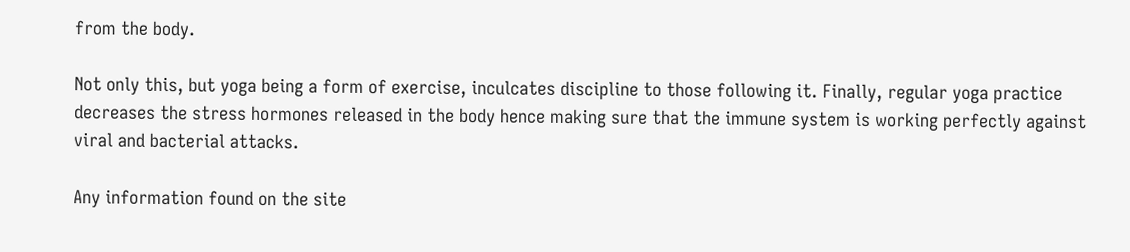from the body.

Not only this, but yoga being a form of exercise, inculcates discipline to those following it. Finally, regular yoga practice decreases the stress hormones released in the body hence making sure that the immune system is working perfectly against viral and bacterial attacks.

Any information found on the site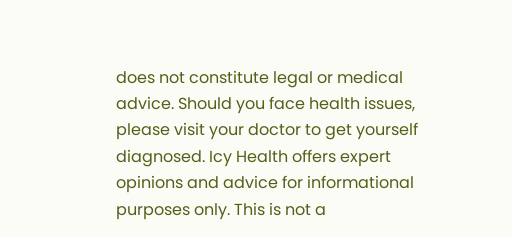does not constitute legal or medical advice. Should you face health issues, please visit your doctor to get yourself diagnosed. Icy Health offers expert opinions and advice for informational purposes only. This is not a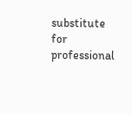substitute for professional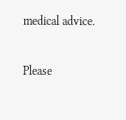medical advice.


Please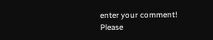enter your comment!
Please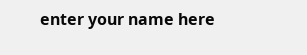enter your name here